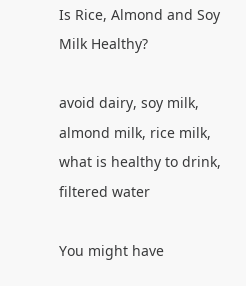Is Rice, Almond and Soy Milk Healthy?

avoid dairy, soy milk, almond milk, rice milk, what is healthy to drink, filtered water

You might have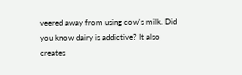veered away from using cow's milk. Did you know dairy is addictive? It also creates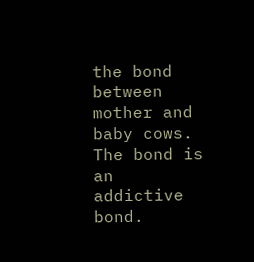the bond between mother and baby cows. The bond is an addictive bond.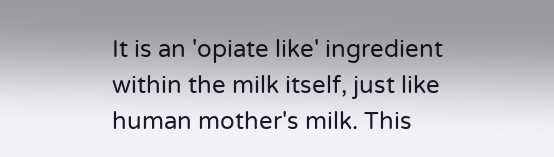It is an 'opiate like' ingredient within the milk itself, just like human mother's milk. This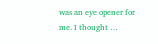was an eye opener for me. I thought …